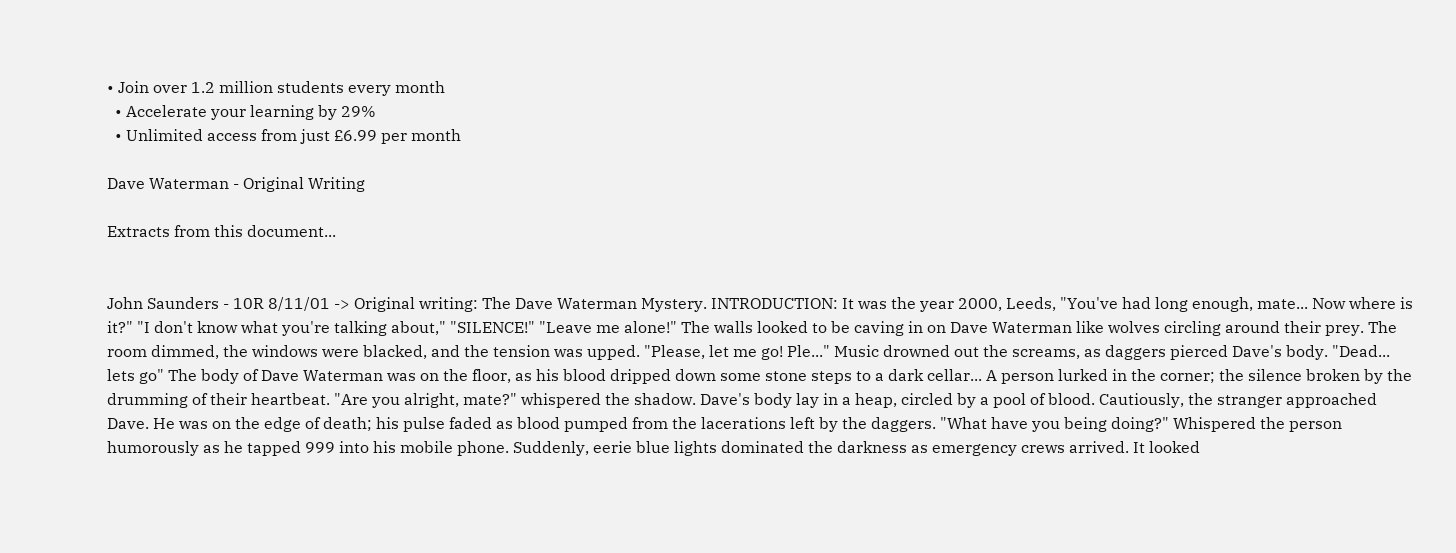• Join over 1.2 million students every month
  • Accelerate your learning by 29%
  • Unlimited access from just £6.99 per month

Dave Waterman - Original Writing

Extracts from this document...


John Saunders - 10R 8/11/01 -> Original writing: The Dave Waterman Mystery. INTRODUCTION: It was the year 2000, Leeds, "You've had long enough, mate... Now where is it?" "I don't know what you're talking about," "SILENCE!" "Leave me alone!" The walls looked to be caving in on Dave Waterman like wolves circling around their prey. The room dimmed, the windows were blacked, and the tension was upped. "Please, let me go! Ple..." Music drowned out the screams, as daggers pierced Dave's body. "Dead... lets go" The body of Dave Waterman was on the floor, as his blood dripped down some stone steps to a dark cellar... A person lurked in the corner; the silence broken by the drumming of their heartbeat. "Are you alright, mate?" whispered the shadow. Dave's body lay in a heap, circled by a pool of blood. Cautiously, the stranger approached Dave. He was on the edge of death; his pulse faded as blood pumped from the lacerations left by the daggers. "What have you being doing?" Whispered the person humorously as he tapped 999 into his mobile phone. Suddenly, eerie blue lights dominated the darkness as emergency crews arrived. It looked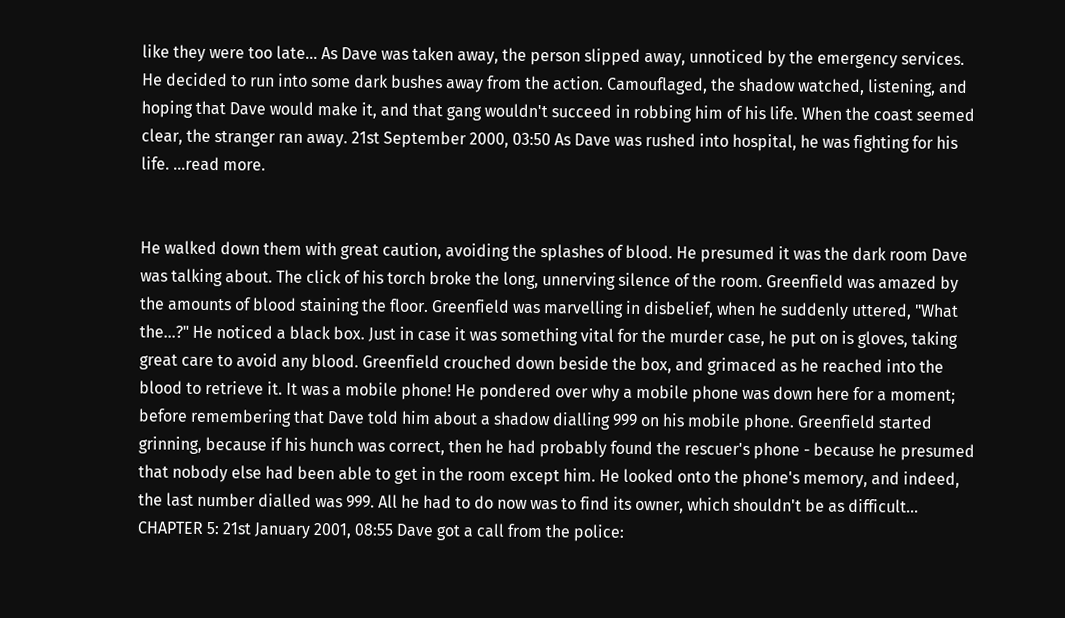like they were too late... As Dave was taken away, the person slipped away, unnoticed by the emergency services. He decided to run into some dark bushes away from the action. Camouflaged, the shadow watched, listening, and hoping that Dave would make it, and that gang wouldn't succeed in robbing him of his life. When the coast seemed clear, the stranger ran away. 21st September 2000, 03:50 As Dave was rushed into hospital, he was fighting for his life. ...read more.


He walked down them with great caution, avoiding the splashes of blood. He presumed it was the dark room Dave was talking about. The click of his torch broke the long, unnerving silence of the room. Greenfield was amazed by the amounts of blood staining the floor. Greenfield was marvelling in disbelief, when he suddenly uttered, "What the...?" He noticed a black box. Just in case it was something vital for the murder case, he put on is gloves, taking great care to avoid any blood. Greenfield crouched down beside the box, and grimaced as he reached into the blood to retrieve it. It was a mobile phone! He pondered over why a mobile phone was down here for a moment; before remembering that Dave told him about a shadow dialling 999 on his mobile phone. Greenfield started grinning, because if his hunch was correct, then he had probably found the rescuer's phone - because he presumed that nobody else had been able to get in the room except him. He looked onto the phone's memory, and indeed, the last number dialled was 999. All he had to do now was to find its owner, which shouldn't be as difficult... CHAPTER 5: 21st January 2001, 08:55 Dave got a call from the police: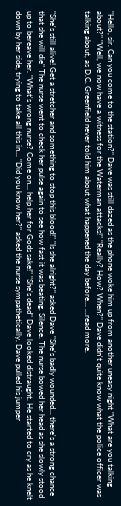"Hello, sir. Can you come to the station?" Dave was still dazed as the phone woke him up from another uneasy night "What are you talking about?" "Well, we now have a witness for the Waterman attacks!" "Really? How? When?" Dave didn't quite know what the police officer was talking about, as D.C. Greenfield never told him about what happened the day before... ...read more.


"She's still alive! Get a stretcher and something to stop this blood!" "Is she alright?" asked Dave "She's badly wounded... there's a strong chance that she will die" The nurse went to check her pulse again to see how fast it was beating. Silence. The nurse bowed her head as she slowly stood up to bereave her. "What's wrong nurse? Come on... help her for Gods sake!" "She's dead" Dave looked distraught. He started to cry as he knelt down by her side, trying to take all this in... "Did you know her?" asked the nurse sympathetically. Dave pulled his jumper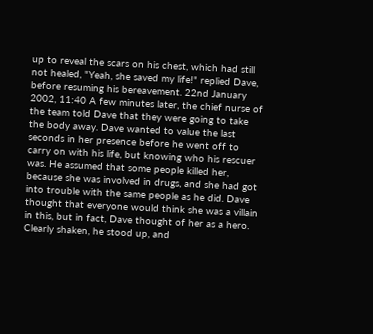up to reveal the scars on his chest, which had still not healed, "Yeah, she saved my life!" replied Dave, before resuming his bereavement. 22nd January 2002, 11:40 A few minutes later, the chief nurse of the team told Dave that they were going to take the body away. Dave wanted to value the last seconds in her presence before he went off to carry on with his life, but knowing who his rescuer was. He assumed that some people killed her, because she was involved in drugs, and she had got into trouble with the same people as he did. Dave thought that everyone would think she was a villain in this, but in fact, Dave thought of her as a hero. Clearly shaken, he stood up, and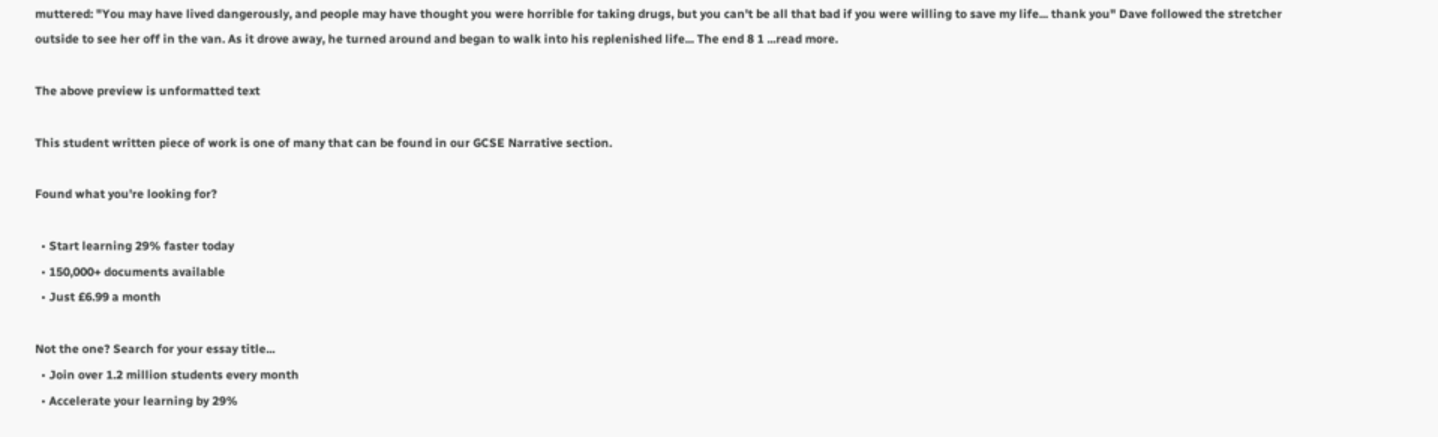muttered: "You may have lived dangerously, and people may have thought you were horrible for taking drugs, but you can't be all that bad if you were willing to save my life... thank you" Dave followed the stretcher outside to see her off in the van. As it drove away, he turned around and began to walk into his replenished life... The end 8 1 ...read more.

The above preview is unformatted text

This student written piece of work is one of many that can be found in our GCSE Narrative section.

Found what you're looking for?

  • Start learning 29% faster today
  • 150,000+ documents available
  • Just £6.99 a month

Not the one? Search for your essay title...
  • Join over 1.2 million students every month
  • Accelerate your learning by 29%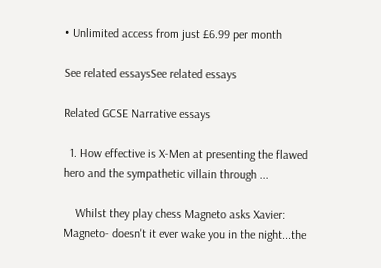• Unlimited access from just £6.99 per month

See related essaysSee related essays

Related GCSE Narrative essays

  1. How effective is X-Men at presenting the flawed hero and the sympathetic villain through ...

    Whilst they play chess Magneto asks Xavier: Magneto- doesn't it ever wake you in the night...the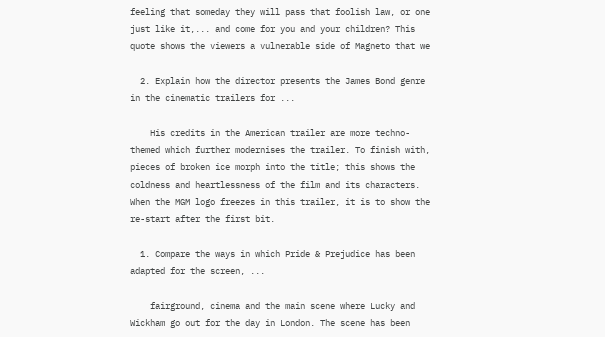feeling that someday they will pass that foolish law, or one just like it,... and come for you and your children? This quote shows the viewers a vulnerable side of Magneto that we

  2. Explain how the director presents the James Bond genre in the cinematic trailers for ...

    His credits in the American trailer are more techno-themed which further modernises the trailer. To finish with, pieces of broken ice morph into the title; this shows the coldness and heartlessness of the film and its characters. When the MGM logo freezes in this trailer, it is to show the re-start after the first bit.

  1. Compare the ways in which Pride & Prejudice has been adapted for the screen, ...

    fairground, cinema and the main scene where Lucky and Wickham go out for the day in London. The scene has been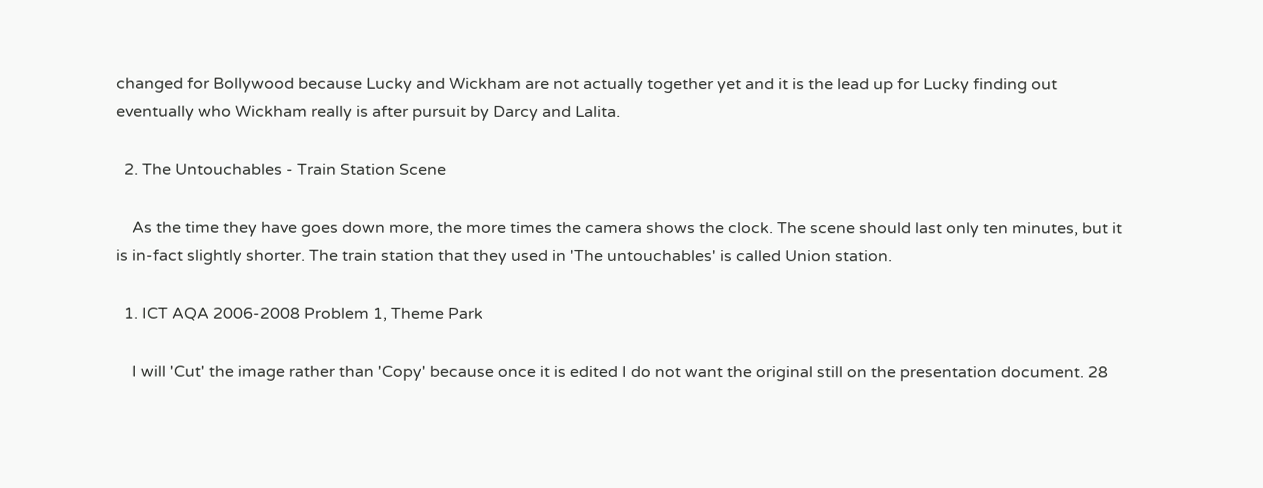changed for Bollywood because Lucky and Wickham are not actually together yet and it is the lead up for Lucky finding out eventually who Wickham really is after pursuit by Darcy and Lalita.

  2. The Untouchables - Train Station Scene

    As the time they have goes down more, the more times the camera shows the clock. The scene should last only ten minutes, but it is in-fact slightly shorter. The train station that they used in 'The untouchables' is called Union station.

  1. ICT AQA 2006-2008 Problem 1, Theme Park

    I will 'Cut' the image rather than 'Copy' because once it is edited I do not want the original still on the presentation document. 28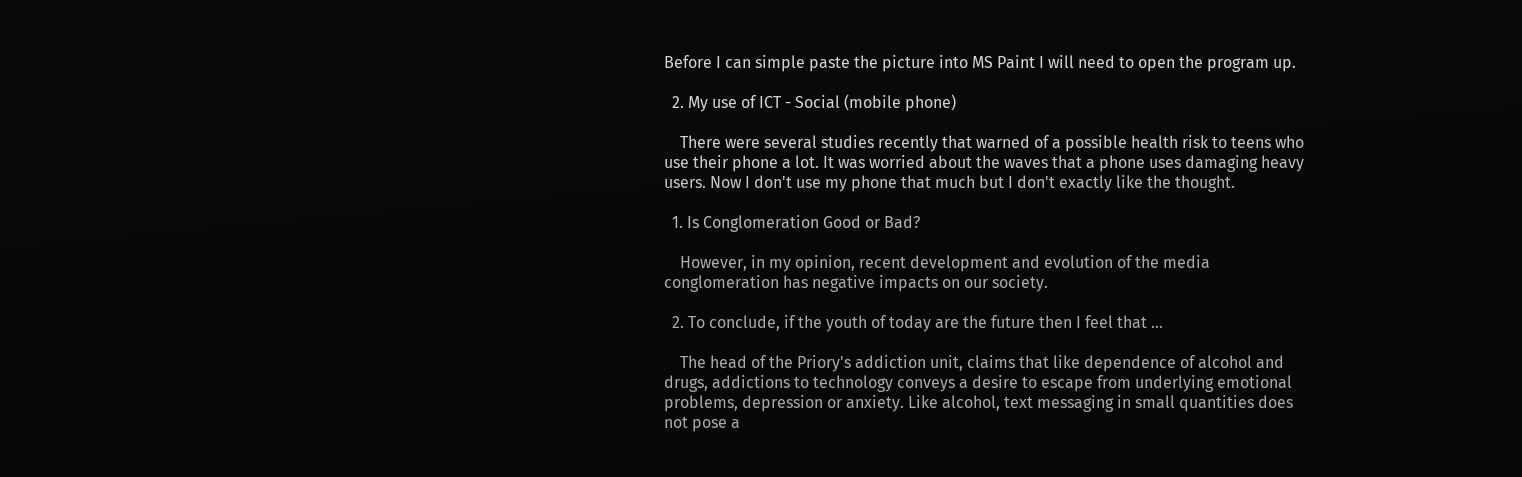Before I can simple paste the picture into MS Paint I will need to open the program up.

  2. My use of ICT - Social (mobile phone)

    There were several studies recently that warned of a possible health risk to teens who use their phone a lot. It was worried about the waves that a phone uses damaging heavy users. Now I don't use my phone that much but I don't exactly like the thought.

  1. Is Conglomeration Good or Bad?

    However, in my opinion, recent development and evolution of the media conglomeration has negative impacts on our society.

  2. To conclude, if the youth of today are the future then I feel that ...

    The head of the Priory's addiction unit, claims that like dependence of alcohol and drugs, addictions to technology conveys a desire to escape from underlying emotional problems, depression or anxiety. Like alcohol, text messaging in small quantities does not pose a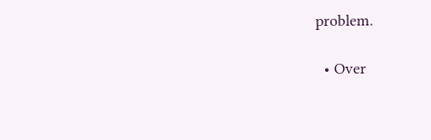problem.

  • Over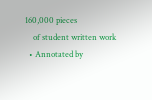160,000 pieces
    of student written work
  • Annotated by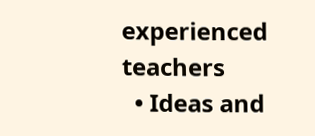experienced teachers
  • Ideas and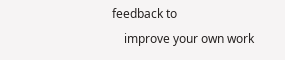feedback to
    improve your own work